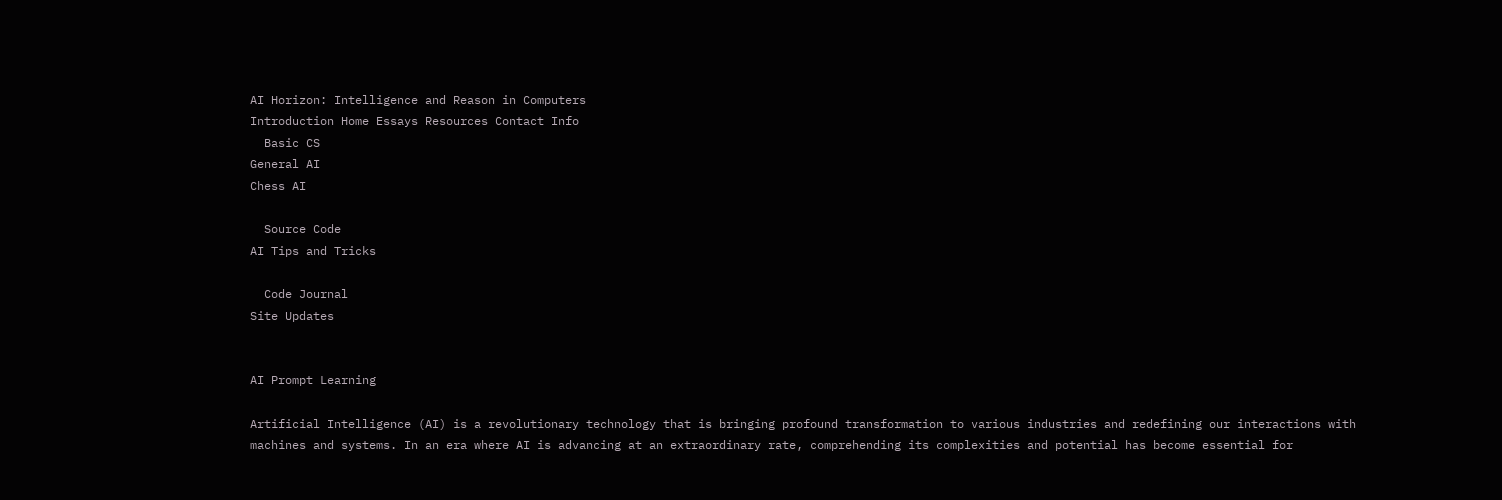AI Horizon: Intelligence and Reason in Computers
Introduction Home Essays Resources Contact Info
  Basic CS
General AI
Chess AI

  Source Code
AI Tips and Tricks

  Code Journal
Site Updates


AI Prompt Learning

Artificial Intelligence (AI) is a revolutionary technology that is bringing profound transformation to various industries and redefining our interactions with machines and systems. In an era where AI is advancing at an extraordinary rate, comprehending its complexities and potential has become essential for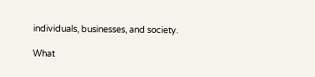individuals, businesses, and society.

What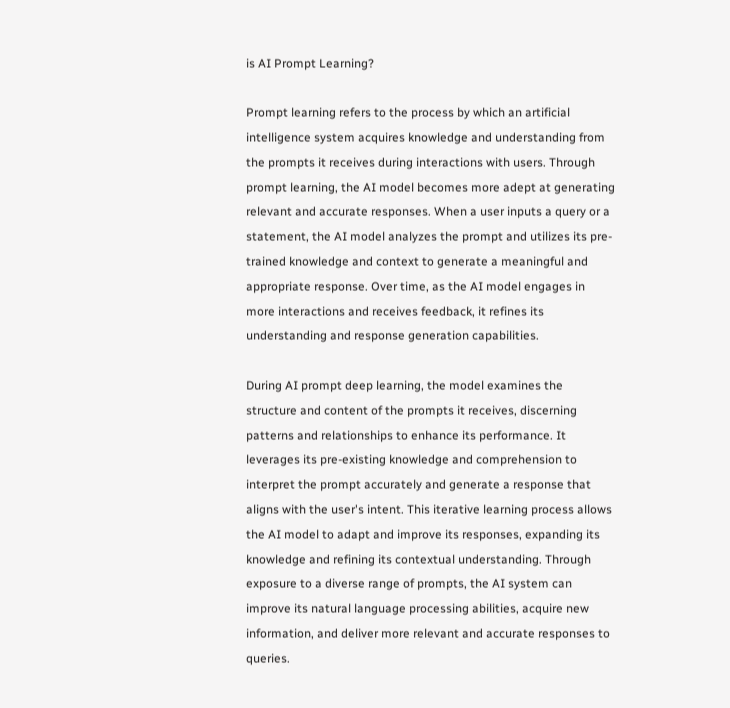is AI Prompt Learning?

Prompt learning refers to the process by which an artificial intelligence system acquires knowledge and understanding from the prompts it receives during interactions with users. Through prompt learning, the AI model becomes more adept at generating relevant and accurate responses. When a user inputs a query or a statement, the AI model analyzes the prompt and utilizes its pre-trained knowledge and context to generate a meaningful and appropriate response. Over time, as the AI model engages in more interactions and receives feedback, it refines its understanding and response generation capabilities.

During AI prompt deep learning, the model examines the structure and content of the prompts it receives, discerning patterns and relationships to enhance its performance. It leverages its pre-existing knowledge and comprehension to interpret the prompt accurately and generate a response that aligns with the user's intent. This iterative learning process allows the AI model to adapt and improve its responses, expanding its knowledge and refining its contextual understanding. Through exposure to a diverse range of prompts, the AI system can improve its natural language processing abilities, acquire new information, and deliver more relevant and accurate responses to queries.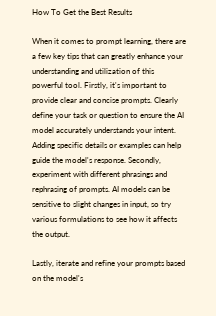How To Get the Best Results

When it comes to prompt learning, there are a few key tips that can greatly enhance your understanding and utilization of this powerful tool. Firstly, it's important to provide clear and concise prompts. Clearly define your task or question to ensure the AI model accurately understands your intent. Adding specific details or examples can help guide the model's response. Secondly, experiment with different phrasings and rephrasing of prompts. AI models can be sensitive to slight changes in input, so try various formulations to see how it affects the output.

Lastly, iterate and refine your prompts based on the model's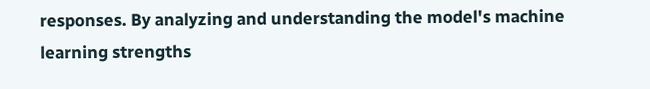responses. By analyzing and understanding the model's machine learning strengths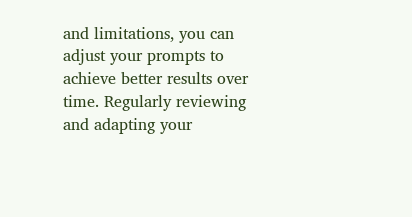and limitations, you can adjust your prompts to achieve better results over time. Regularly reviewing and adapting your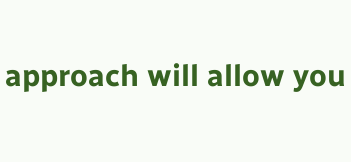approach will allow you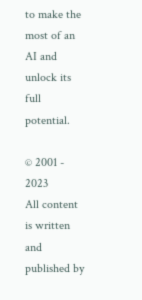to make the most of an AI and unlock its full potential.

© 2001 - 2023
All content is written and published by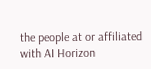the people at or affiliated with AI Horizon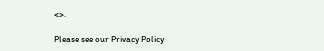<>.

Please see our Privacy Policy